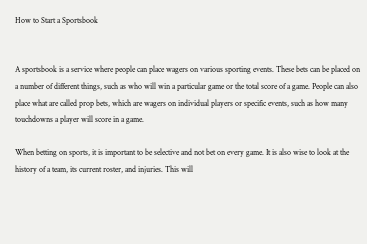How to Start a Sportsbook


A sportsbook is a service where people can place wagers on various sporting events. These bets can be placed on a number of different things, such as who will win a particular game or the total score of a game. People can also place what are called prop bets, which are wagers on individual players or specific events, such as how many touchdowns a player will score in a game.

When betting on sports, it is important to be selective and not bet on every game. It is also wise to look at the history of a team, its current roster, and injuries. This will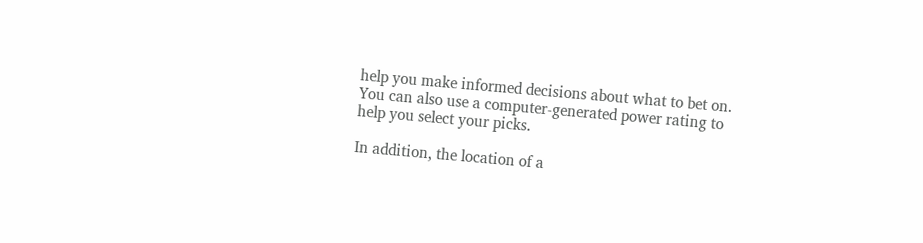help you make informed decisions about what to bet on. You can also use a computer-generated power rating to help you select your picks.

In addition, the location of a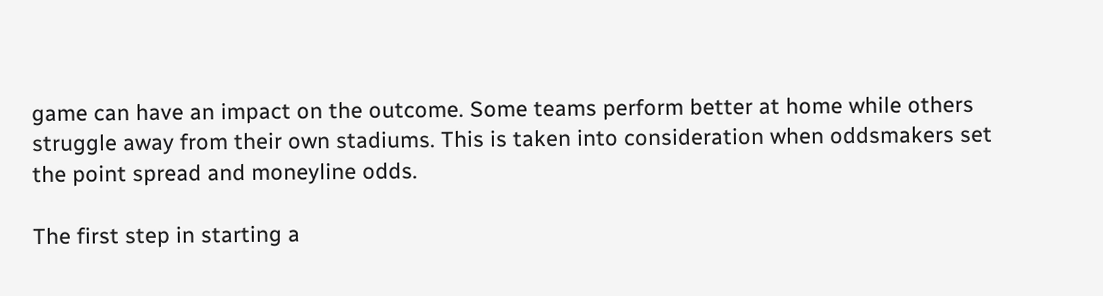game can have an impact on the outcome. Some teams perform better at home while others struggle away from their own stadiums. This is taken into consideration when oddsmakers set the point spread and moneyline odds.

The first step in starting a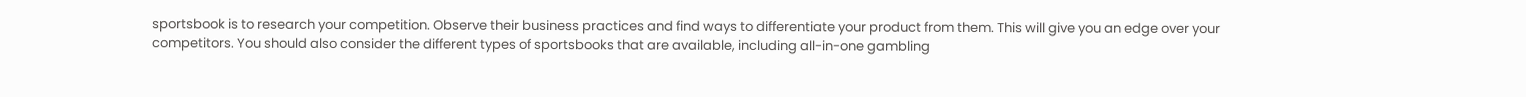sportsbook is to research your competition. Observe their business practices and find ways to differentiate your product from them. This will give you an edge over your competitors. You should also consider the different types of sportsbooks that are available, including all-in-one gambling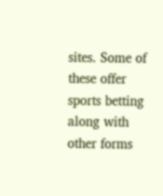sites. Some of these offer sports betting along with other forms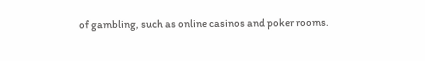of gambling, such as online casinos and poker rooms.